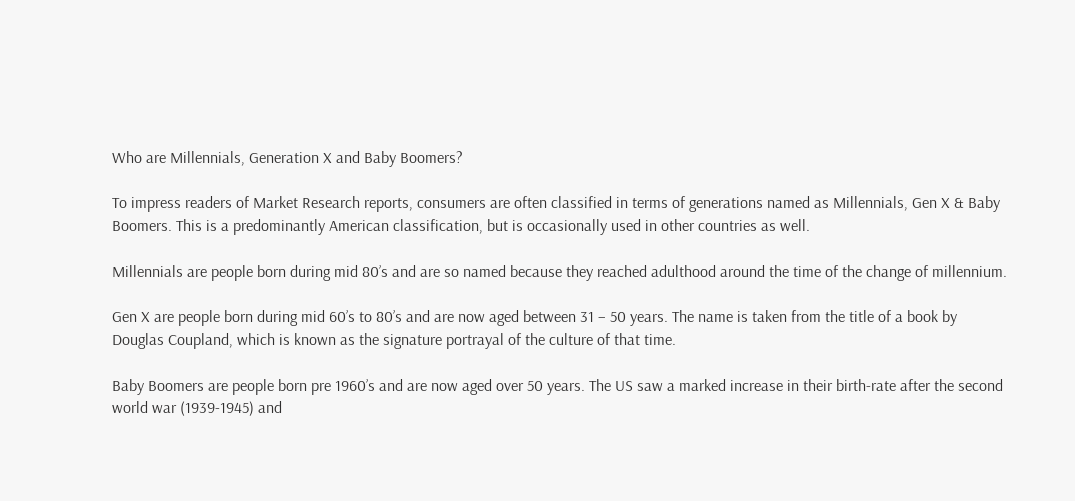Who are Millennials, Generation X and Baby Boomers?

To impress readers of Market Research reports, consumers are often classified in terms of generations named as Millennials, Gen X & Baby Boomers. This is a predominantly American classification, but is occasionally used in other countries as well.

Millennials are people born during mid 80’s and are so named because they reached adulthood around the time of the change of millennium.

Gen X are people born during mid 60’s to 80’s and are now aged between 31 – 50 years. The name is taken from the title of a book by Douglas Coupland, which is known as the signature portrayal of the culture of that time.

Baby Boomers are people born pre 1960’s and are now aged over 50 years. The US saw a marked increase in their birth-rate after the second world war (1939-1945) and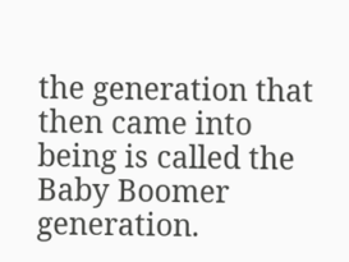the generation that then came into being is called the Baby Boomer generation.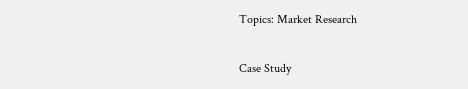Topics: Market Research

Case Study